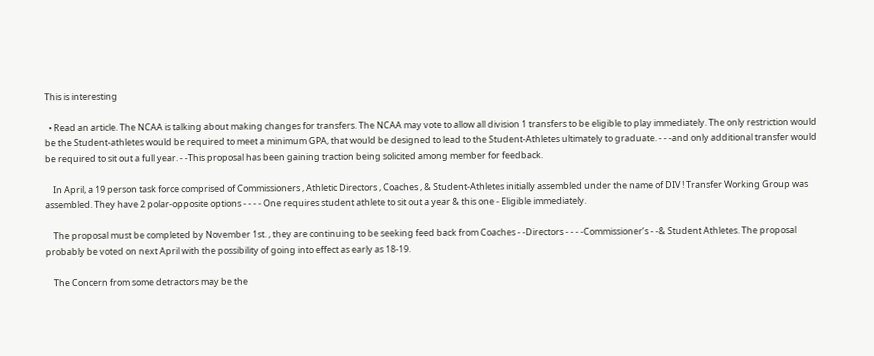This is interesting

  • Read an article. The NCAA is talking about making changes for transfers. The NCAA may vote to allow all division 1 transfers to be eligible to play immediately. The only restriction would be the Student-athletes would be required to meet a minimum GPA, that would be designed to lead to the Student-Athletes ultimately to graduate. - - -and only additional transfer would be required to sit out a full year. - -This proposal has been gaining traction being solicited among member for feedback.

    In April, a 19 person task force comprised of Commissioners , Athletic Directors , Coaches , & Student-Athletes initially assembled under the name of DIV ! Transfer Working Group was assembled. They have 2 polar-opposite options - - - - One requires student athlete to sit out a year & this one - Eligible immediately.

    The proposal must be completed by November 1st. , they are continuing to be seeking feed back from Coaches - -Directors - - - -Commissioner’s - -& Student Athletes. The proposal probably be voted on next April with the possibility of going into effect as early as 18-19.

    The Concern from some detractors may be the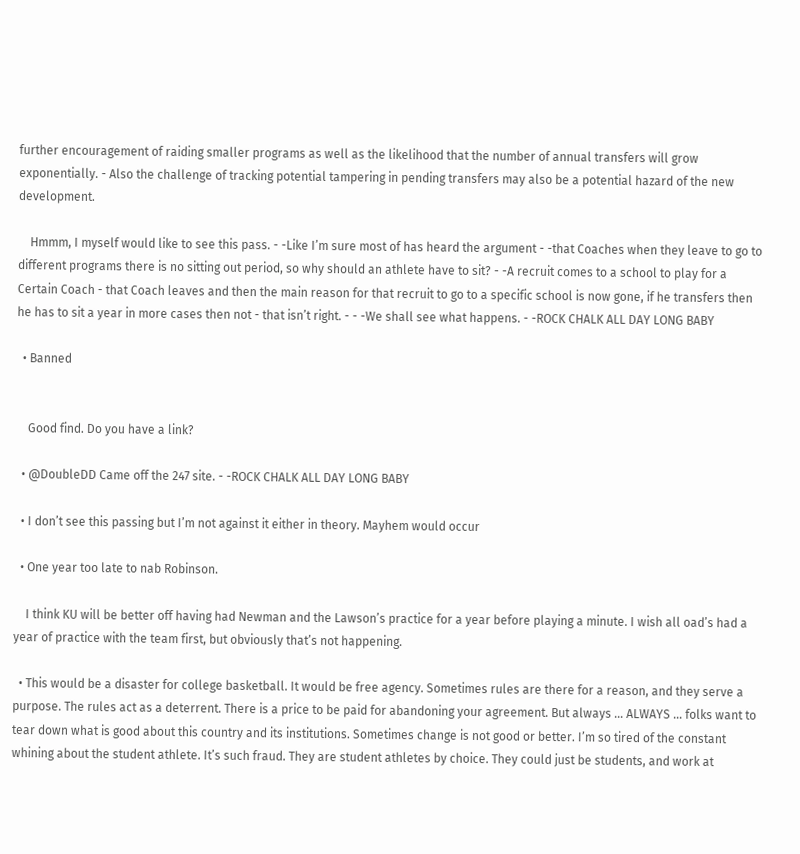further encouragement of raiding smaller programs as well as the likelihood that the number of annual transfers will grow exponentially. - Also the challenge of tracking potential tampering in pending transfers may also be a potential hazard of the new development.

    Hmmm, I myself would like to see this pass. - -Like I’m sure most of has heard the argument - -that Coaches when they leave to go to different programs there is no sitting out period, so why should an athlete have to sit? - -A recruit comes to a school to play for a Certain Coach - that Coach leaves and then the main reason for that recruit to go to a specific school is now gone, if he transfers then he has to sit a year in more cases then not - that isn’t right. - - -We shall see what happens. - -ROCK CHALK ALL DAY LONG BABY

  • Banned


    Good find. Do you have a link?

  • @DoubleDD Came off the 247 site. - -ROCK CHALK ALL DAY LONG BABY

  • I don’t see this passing but I’m not against it either in theory. Mayhem would occur

  • One year too late to nab Robinson.

    I think KU will be better off having had Newman and the Lawson’s practice for a year before playing a minute. I wish all oad’s had a year of practice with the team first, but obviously that’s not happening.

  • This would be a disaster for college basketball. It would be free agency. Sometimes rules are there for a reason, and they serve a purpose. The rules act as a deterrent. There is a price to be paid for abandoning your agreement. But always … ALWAYS … folks want to tear down what is good about this country and its institutions. Sometimes change is not good or better. I’m so tired of the constant whining about the student athlete. It’s such fraud. They are student athletes by choice. They could just be students, and work at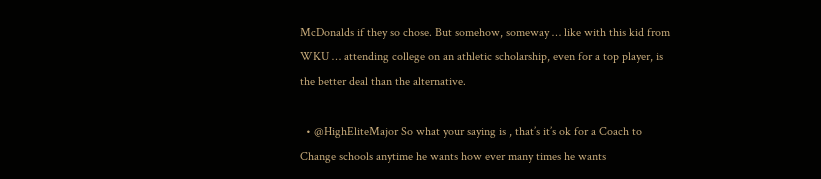McDonalds if they so chose. But somehow, someway … like with this kid from WKU … attending college on an athletic scholarship, even for a top player, is the better deal than the alternative.

  • @HighEliteMajor So what your saying is , that’s it’s ok for a Coach to Change schools anytime he wants how ever many times he wants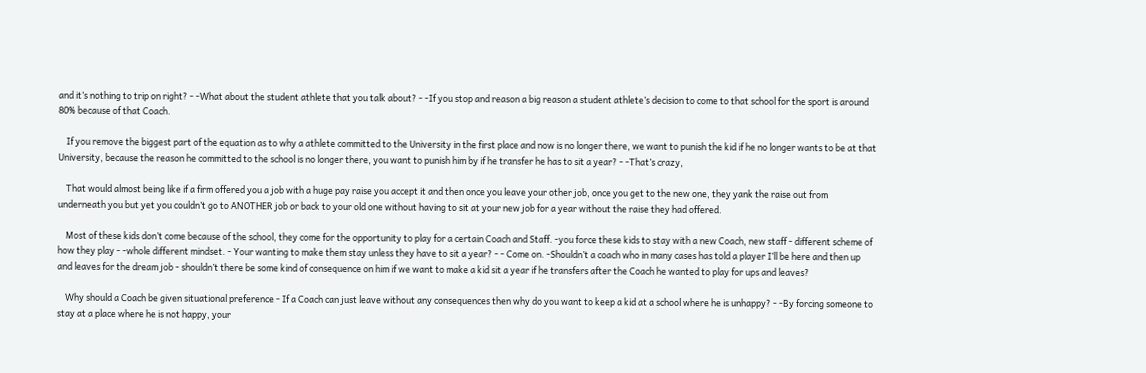and it’s nothing to trip on right? - -What about the student athlete that you talk about? - -If you stop and reason a big reason a student athlete’s decision to come to that school for the sport is around 80% because of that Coach.

    If you remove the biggest part of the equation as to why a athlete committed to the University in the first place and now is no longer there, we want to punish the kid if he no longer wants to be at that University, because the reason he committed to the school is no longer there, you want to punish him by if he transfer he has to sit a year? - -That’s crazy,

    That would almost being like if a firm offered you a job with a huge pay raise you accept it and then once you leave your other job, once you get to the new one, they yank the raise out from underneath you but yet you couldn’t go to ANOTHER job or back to your old one without having to sit at your new job for a year without the raise they had offered.

    Most of these kids don’t come because of the school, they come for the opportunity to play for a certain Coach and Staff. -you force these kids to stay with a new Coach, new staff - different scheme of how they play - -whole different mindset. - Your wanting to make them stay unless they have to sit a year? - - Come on. -Shouldn’t a coach who in many cases has told a player I’ll be here and then up and leaves for the dream job - shouldn’t there be some kind of consequence on him if we want to make a kid sit a year if he transfers after the Coach he wanted to play for ups and leaves?

    Why should a Coach be given situational preference - If a Coach can just leave without any consequences then why do you want to keep a kid at a school where he is unhappy? - -By forcing someone to stay at a place where he is not happy, your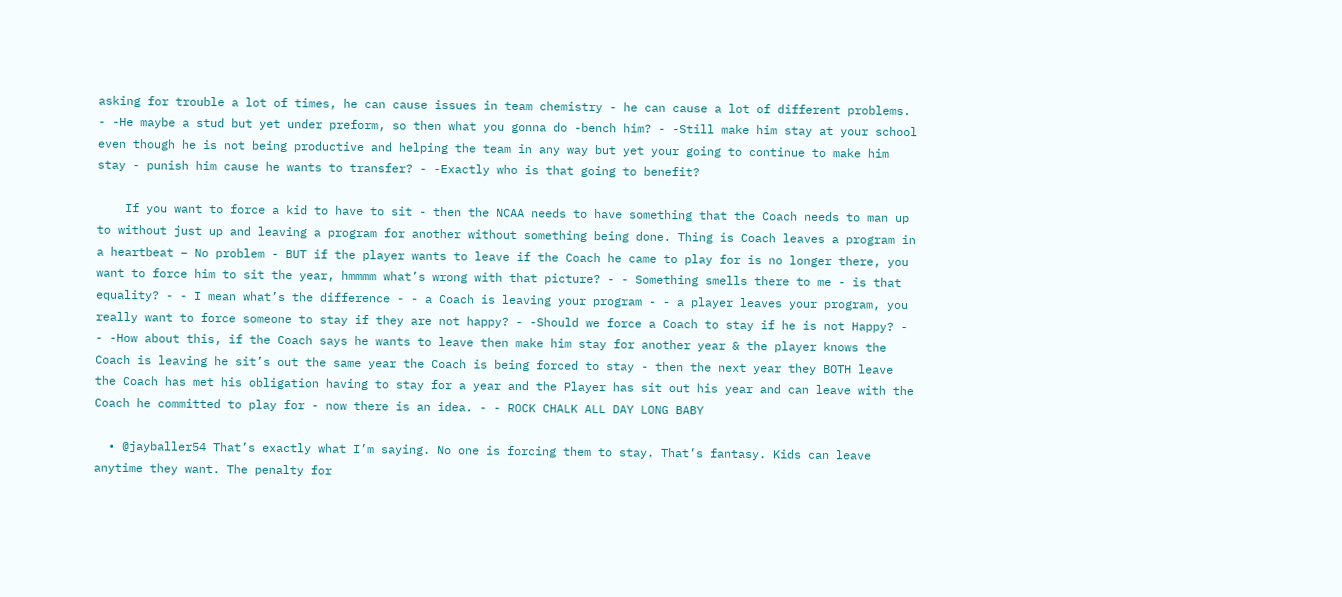asking for trouble a lot of times, he can cause issues in team chemistry - he can cause a lot of different problems. - -He maybe a stud but yet under preform, so then what you gonna do -bench him? - -Still make him stay at your school even though he is not being productive and helping the team in any way but yet your going to continue to make him stay - punish him cause he wants to transfer? - -Exactly who is that going to benefit?

    If you want to force a kid to have to sit - then the NCAA needs to have something that the Coach needs to man up to without just up and leaving a program for another without something being done. Thing is Coach leaves a program in a heartbeat – No problem - BUT if the player wants to leave if the Coach he came to play for is no longer there, you want to force him to sit the year, hmmmm what’s wrong with that picture? - - Something smells there to me - is that equality? - - I mean what’s the difference - - a Coach is leaving your program - - a player leaves your program, you really want to force someone to stay if they are not happy? - -Should we force a Coach to stay if he is not Happy? - - -How about this, if the Coach says he wants to leave then make him stay for another year & the player knows the Coach is leaving he sit’s out the same year the Coach is being forced to stay - then the next year they BOTH leave the Coach has met his obligation having to stay for a year and the Player has sit out his year and can leave with the Coach he committed to play for - now there is an idea. - - ROCK CHALK ALL DAY LONG BABY

  • @jayballer54 That’s exactly what I’m saying. No one is forcing them to stay. That’s fantasy. Kids can leave anytime they want. The penalty for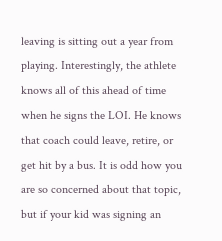leaving is sitting out a year from playing. Interestingly, the athlete knows all of this ahead of time when he signs the LOI. He knows that coach could leave, retire, or get hit by a bus. It is odd how you are so concerned about that topic, but if your kid was signing an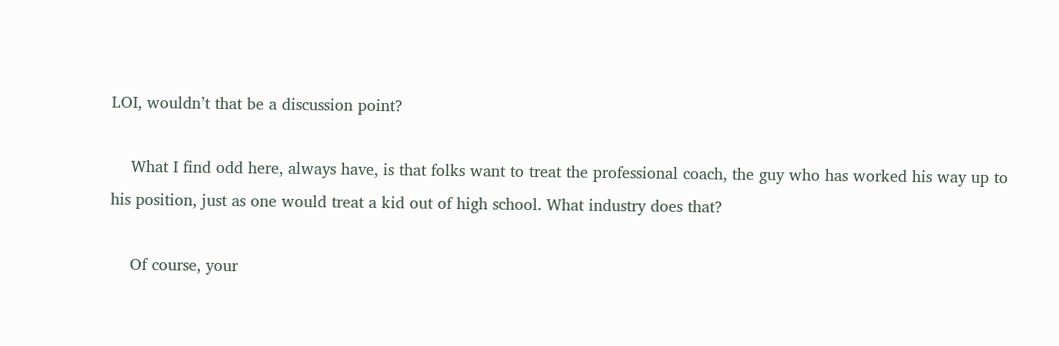LOI, wouldn’t that be a discussion point?

    What I find odd here, always have, is that folks want to treat the professional coach, the guy who has worked his way up to his position, just as one would treat a kid out of high school. What industry does that?

    Of course, your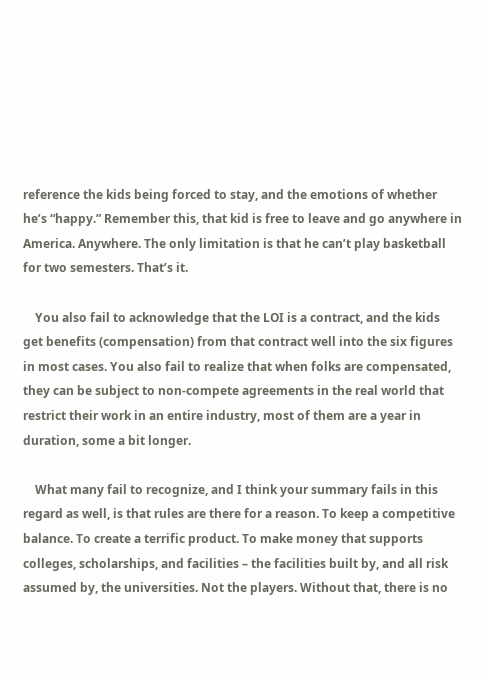reference the kids being forced to stay, and the emotions of whether he’s “happy.” Remember this, that kid is free to leave and go anywhere in America. Anywhere. The only limitation is that he can’t play basketball for two semesters. That’s it.

    You also fail to acknowledge that the LOI is a contract, and the kids get benefits (compensation) from that contract well into the six figures in most cases. You also fail to realize that when folks are compensated, they can be subject to non-compete agreements in the real world that restrict their work in an entire industry, most of them are a year in duration, some a bit longer.

    What many fail to recognize, and I think your summary fails in this regard as well, is that rules are there for a reason. To keep a competitive balance. To create a terrific product. To make money that supports colleges, scholarships, and facilities – the facilities built by, and all risk assumed by, the universities. Not the players. Without that, there is no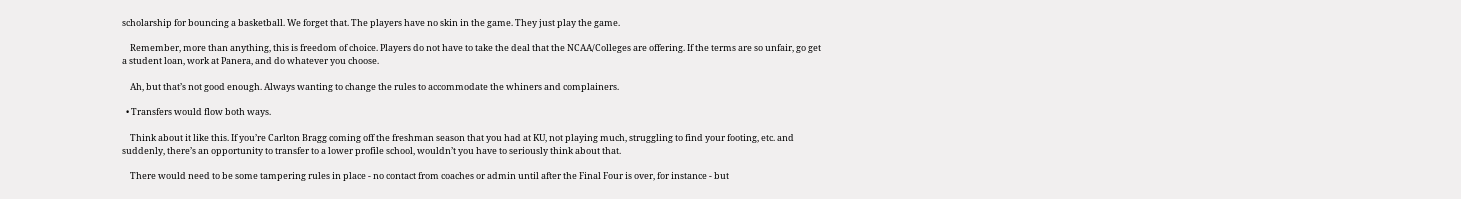scholarship for bouncing a basketball. We forget that. The players have no skin in the game. They just play the game.

    Remember, more than anything, this is freedom of choice. Players do not have to take the deal that the NCAA/Colleges are offering. If the terms are so unfair, go get a student loan, work at Panera, and do whatever you choose.

    Ah, but that’s not good enough. Always wanting to change the rules to accommodate the whiners and complainers.

  • Transfers would flow both ways.

    Think about it like this. If you’re Carlton Bragg coming off the freshman season that you had at KU, not playing much, struggling to find your footing, etc. and suddenly, there’s an opportunity to transfer to a lower profile school, wouldn’t you have to seriously think about that.

    There would need to be some tampering rules in place - no contact from coaches or admin until after the Final Four is over, for instance - but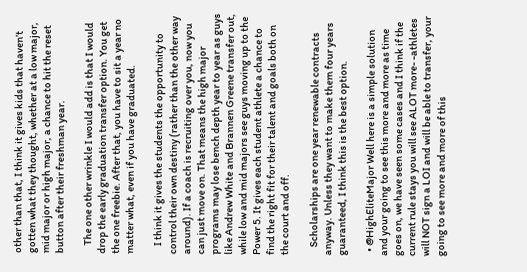other than that, I think it gives kids that haven’t gotten what they thought, whether at a low major, mid major or high major, a chance to hit the reset button after their freshman year.

    The one other wrinkle I would add is that I would drop the early graduation transfer option. You get the one freebie. After that, you have to sit a year no matter what, even if you have graduated.

    I think it gives the students the opportunity to control their own destiny (rather than the other way around). If a coach is recruiting over you, now you can just move on. That means the high major programs may lose bench depth year to year as guys like Andrew White and Brannen Greene transfer out, while low and mid majors see guys moving up to the Power 5. It gives each student athlete a chance to find the right fit for their talent and goals both on the court and off.

    Scholarships are one year renewable contracts anyway. Unless they want to make them four years guaranteed, I think this is the best option.

  • @HighEliteMajor Well here is a simple solution and your going to see this more and more as time goes on, we have seen some cases and I think if the current rule stays you will see ALOT more- -athletes will NOT sign a LOI and will be able to transfer, your going to see more and more of this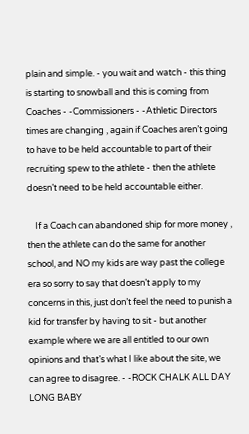plain and simple. - you wait and watch - this thing is starting to snowball and this is coming from Coaches - -Commissioners - -Athletic Directors times are changing , again if Coaches aren’t going to have to be held accountable to part of their recruiting spew to the athlete - then the athlete doesn’t need to be held accountable either.

    If a Coach can abandoned ship for more money , then the athlete can do the same for another school, and NO my kids are way past the college era so sorry to say that doesn’t apply to my concerns in this, just don’t feel the need to punish a kid for transfer by having to sit - but another example where we are all entitled to our own opinions and that’s what I like about the site, we can agree to disagree. - -ROCK CHALK ALL DAY LONG BABY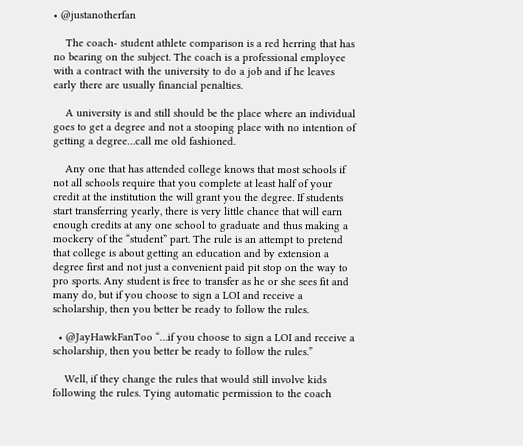• @justanotherfan

    The coach- student athlete comparison is a red herring that has no bearing on the subject. The coach is a professional employee with a contract with the university to do a job and if he leaves early there are usually financial penalties.

    A university is and still should be the place where an individual goes to get a degree and not a stooping place with no intention of getting a degree…call me old fashioned.

    Any one that has attended college knows that most schools if not all schools require that you complete at least half of your credit at the institution the will grant you the degree. If students start transferring yearly, there is very little chance that will earn enough credits at any one school to graduate and thus making a mockery of the “student” part. The rule is an attempt to pretend that college is about getting an education and by extension a degree first and not just a convenient paid pit stop on the way to pro sports. Any student is free to transfer as he or she sees fit and many do, but if you choose to sign a LOI and receive a scholarship, then you better be ready to follow the rules.

  • @JayHawkFanToo “…if you choose to sign a LOI and receive a scholarship, then you better be ready to follow the rules.”

    Well, if they change the rules that would still involve kids following the rules. Tying automatic permission to the coach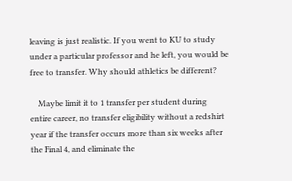leaving is just realistic. If you went to KU to study under a particular professor and he left, you would be free to transfer. Why should athletics be different?

    Maybe limit it to 1 transfer per student during entire career, no transfer eligibility without a redshirt year if the transfer occurs more than six weeks after the Final 4, and eliminate the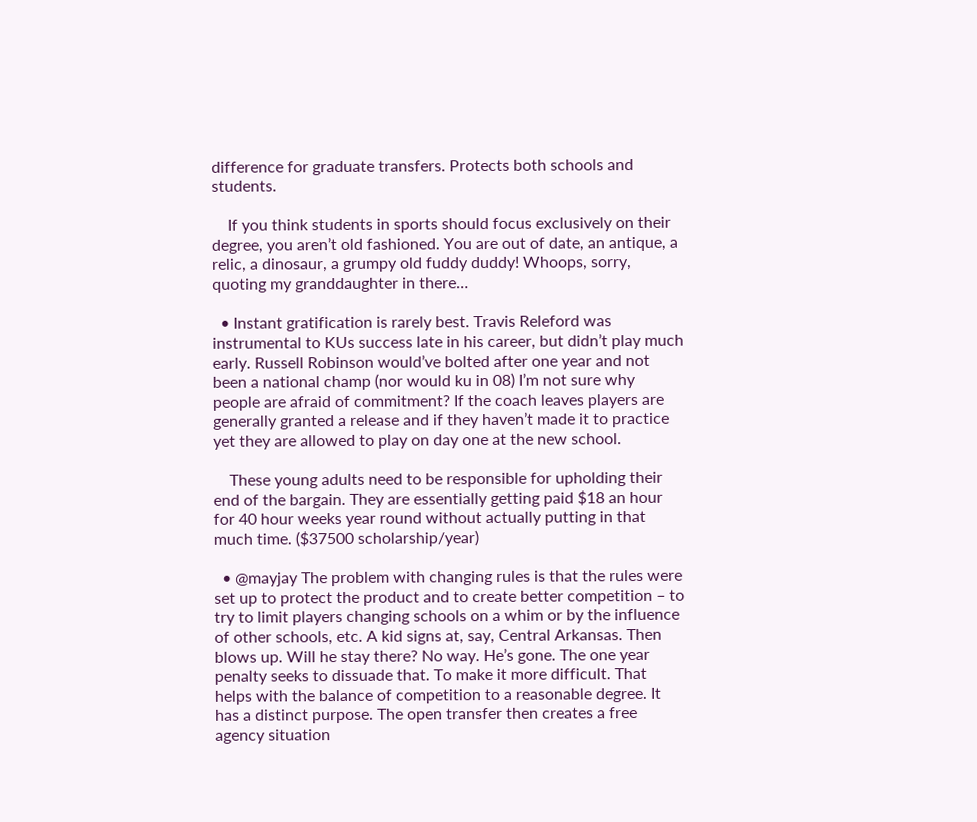difference for graduate transfers. Protects both schools and students.

    If you think students in sports should focus exclusively on their degree, you aren’t old fashioned. You are out of date, an antique, a relic, a dinosaur, a grumpy old fuddy duddy! Whoops, sorry, quoting my granddaughter in there…

  • Instant gratification is rarely best. Travis Releford was instrumental to KUs success late in his career, but didn’t play much early. Russell Robinson would’ve bolted after one year and not been a national champ (nor would ku in 08) I’m not sure why people are afraid of commitment? If the coach leaves players are generally granted a release and if they haven’t made it to practice yet they are allowed to play on day one at the new school.

    These young adults need to be responsible for upholding their end of the bargain. They are essentially getting paid $18 an hour for 40 hour weeks year round without actually putting in that much time. ($37500 scholarship/year)

  • @mayjay The problem with changing rules is that the rules were set up to protect the product and to create better competition – to try to limit players changing schools on a whim or by the influence of other schools, etc. A kid signs at, say, Central Arkansas. Then blows up. Will he stay there? No way. He’s gone. The one year penalty seeks to dissuade that. To make it more difficult. That helps with the balance of competition to a reasonable degree. It has a distinct purpose. The open transfer then creates a free agency situation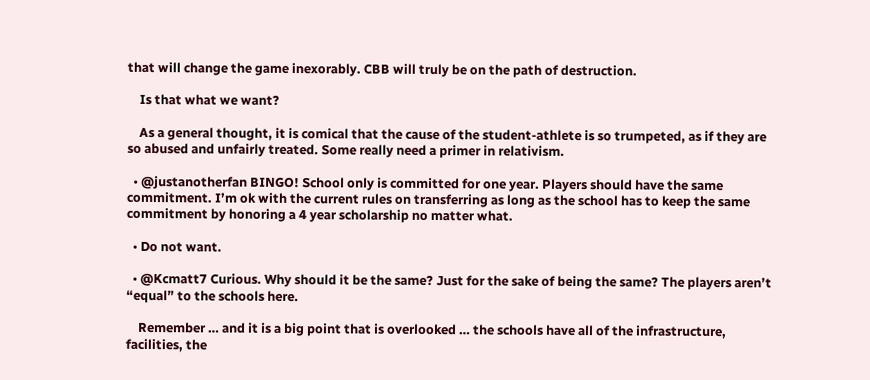that will change the game inexorably. CBB will truly be on the path of destruction.

    Is that what we want?

    As a general thought, it is comical that the cause of the student-athlete is so trumpeted, as if they are so abused and unfairly treated. Some really need a primer in relativism.

  • @justanotherfan BINGO! School only is committed for one year. Players should have the same commitment. I’m ok with the current rules on transferring as long as the school has to keep the same commitment by honoring a 4 year scholarship no matter what.

  • Do not want.

  • @Kcmatt7 Curious. Why should it be the same? Just for the sake of being the same? The players aren’t “equal” to the schools here.

    Remember … and it is a big point that is overlooked … the schools have all of the infrastructure, facilities, the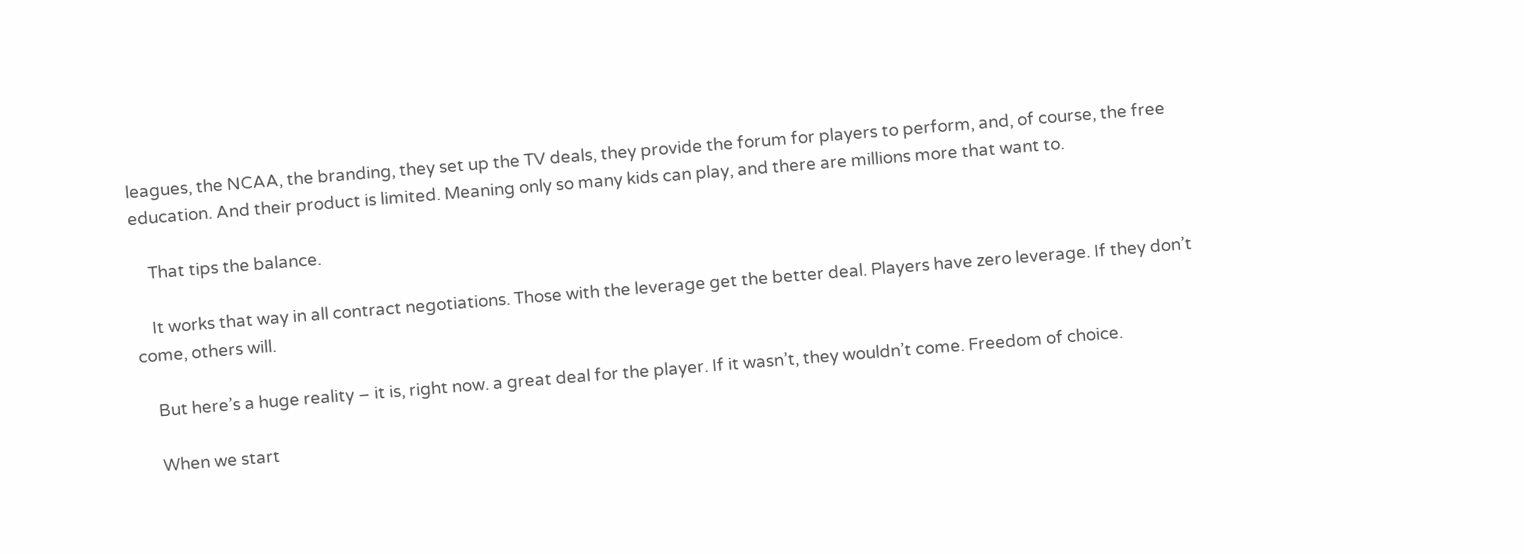leagues, the NCAA, the branding, they set up the TV deals, they provide the forum for players to perform, and, of course, the free education. And their product is limited. Meaning only so many kids can play, and there are millions more that want to.

    That tips the balance.

    It works that way in all contract negotiations. Those with the leverage get the better deal. Players have zero leverage. If they don’t come, others will.

    But here’s a huge reality – it is, right now. a great deal for the player. If it wasn’t, they wouldn’t come. Freedom of choice.

    When we start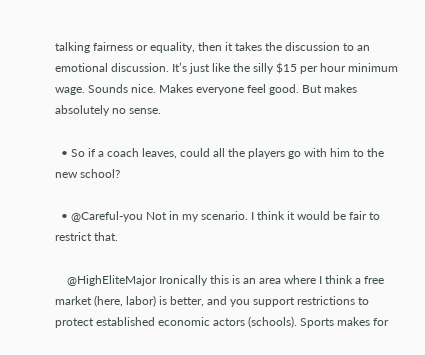talking fairness or equality, then it takes the discussion to an emotional discussion. It’s just like the silly $15 per hour minimum wage. Sounds nice. Makes everyone feel good. But makes absolutely no sense.

  • So if a coach leaves, could all the players go with him to the new school?

  • @Careful-you Not in my scenario. I think it would be fair to restrict that.

    @HighEliteMajor Ironically this is an area where I think a free market (here, labor) is better, and you support restrictions to protect established economic actors (schools). Sports makes for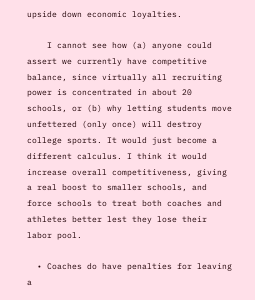upside down economic loyalties.

    I cannot see how (a) anyone could assert we currently have competitive balance, since virtually all recruiting power is concentrated in about 20 schools, or (b) why letting students move unfettered (only once) will destroy college sports. It would just become a different calculus. I think it would increase overall competitiveness, giving a real boost to smaller schools, and force schools to treat both coaches and athletes better lest they lose their labor pool.

  • Coaches do have penalties for leaving a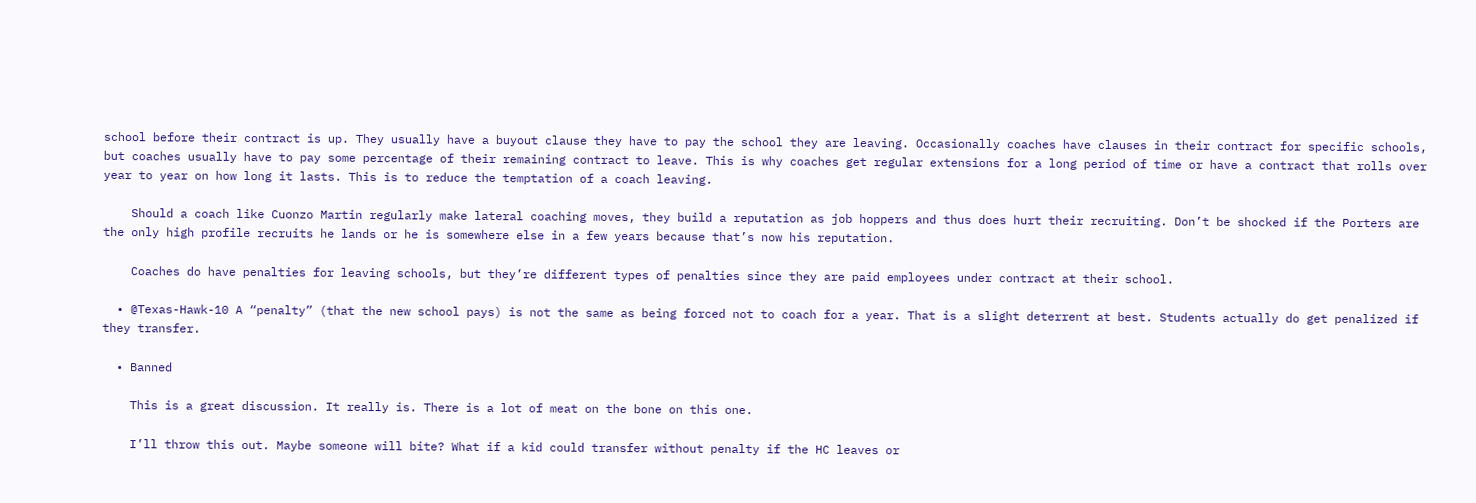school before their contract is up. They usually have a buyout clause they have to pay the school they are leaving. Occasionally coaches have clauses in their contract for specific schools, but coaches usually have to pay some percentage of their remaining contract to leave. This is why coaches get regular extensions for a long period of time or have a contract that rolls over year to year on how long it lasts. This is to reduce the temptation of a coach leaving.

    Should a coach like Cuonzo Martin regularly make lateral coaching moves, they build a reputation as job hoppers and thus does hurt their recruiting. Don’t be shocked if the Porters are the only high profile recruits he lands or he is somewhere else in a few years because that’s now his reputation.

    Coaches do have penalties for leaving schools, but they’re different types of penalties since they are paid employees under contract at their school.

  • @Texas-Hawk-10 A “penalty” (that the new school pays) is not the same as being forced not to coach for a year. That is a slight deterrent at best. Students actually do get penalized if they transfer.

  • Banned

    This is a great discussion. It really is. There is a lot of meat on the bone on this one.

    I’ll throw this out. Maybe someone will bite? What if a kid could transfer without penalty if the HC leaves or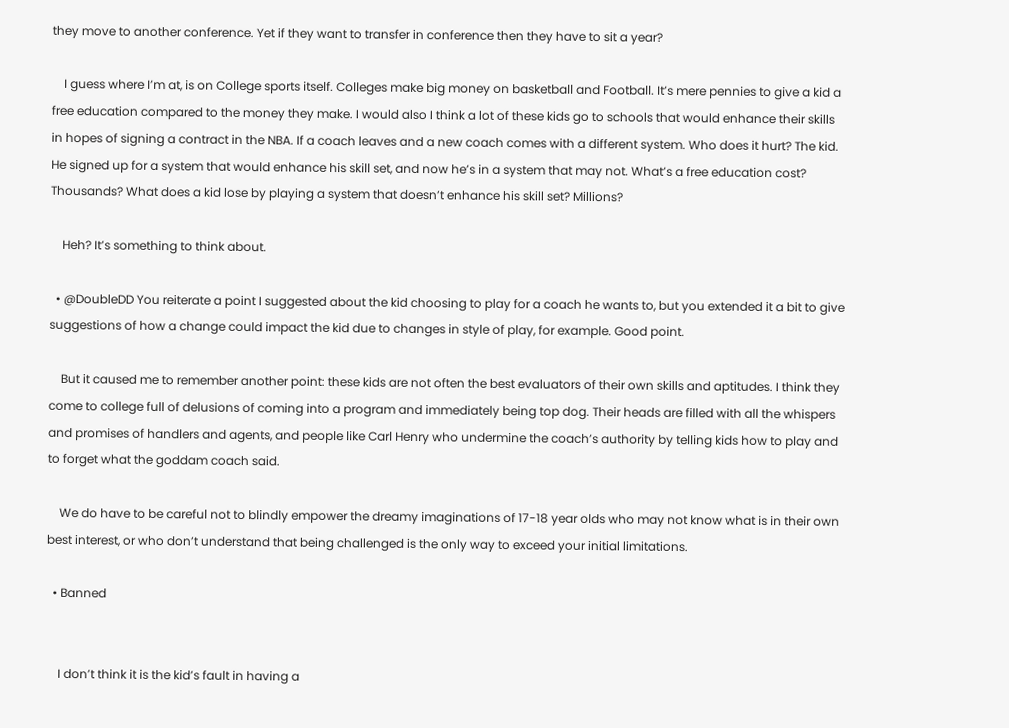they move to another conference. Yet if they want to transfer in conference then they have to sit a year?

    I guess where I’m at, is on College sports itself. Colleges make big money on basketball and Football. It’s mere pennies to give a kid a free education compared to the money they make. I would also I think a lot of these kids go to schools that would enhance their skills in hopes of signing a contract in the NBA. If a coach leaves and a new coach comes with a different system. Who does it hurt? The kid. He signed up for a system that would enhance his skill set, and now he’s in a system that may not. What’s a free education cost? Thousands? What does a kid lose by playing a system that doesn’t enhance his skill set? Millions?

    Heh? It’s something to think about.

  • @DoubleDD You reiterate a point I suggested about the kid choosing to play for a coach he wants to, but you extended it a bit to give suggestions of how a change could impact the kid due to changes in style of play, for example. Good point.

    But it caused me to remember another point: these kids are not often the best evaluators of their own skills and aptitudes. I think they come to college full of delusions of coming into a program and immediately being top dog. Their heads are filled with all the whispers and promises of handlers and agents, and people like Carl Henry who undermine the coach’s authority by telling kids how to play and to forget what the goddam coach said.

    We do have to be careful not to blindly empower the dreamy imaginations of 17-18 year olds who may not know what is in their own best interest, or who don’t understand that being challenged is the only way to exceed your initial limitations.

  • Banned


    I don’t think it is the kid’s fault in having a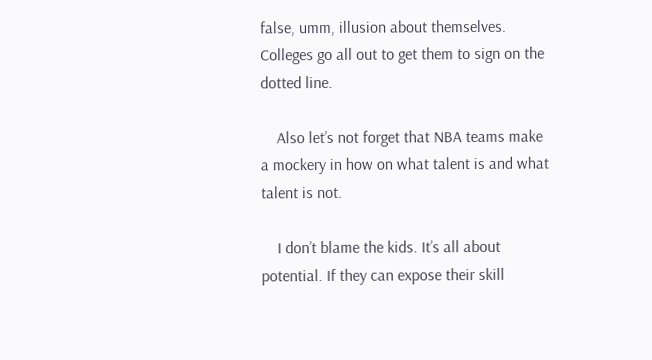false, umm, illusion about themselves. Colleges go all out to get them to sign on the dotted line.

    Also let’s not forget that NBA teams make a mockery in how on what talent is and what talent is not.

    I don’t blame the kids. It’s all about potential. If they can expose their skill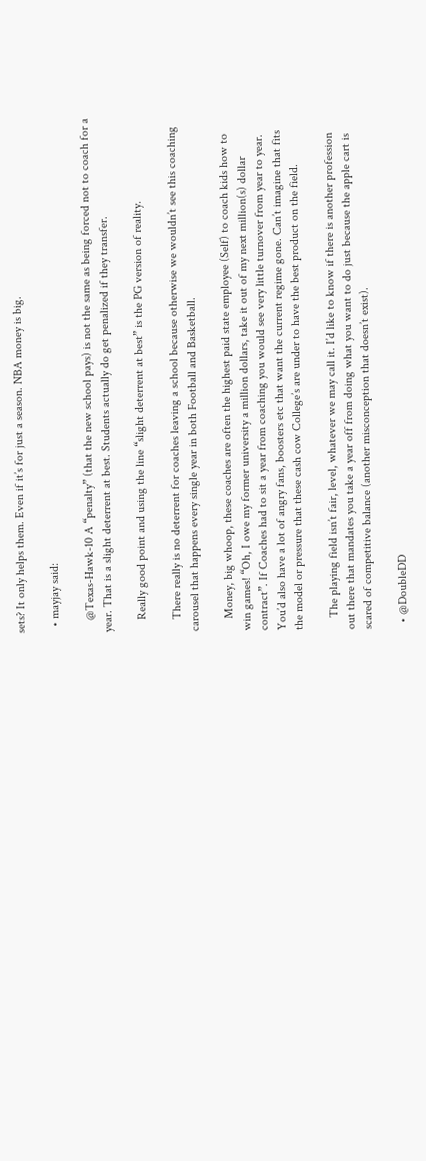sets? It only helps them. Even if it’s for just a season. NBA money is big.

  • mayjay said:

    @Texas-Hawk-10 A “penalty” (that the new school pays) is not the same as being forced not to coach for a year. That is a slight deterrent at best. Students actually do get penalized if they transfer.

    Really good point and using the line “slight deterrent at best” is the PG version of reality.

    There really is no deterrent for coaches leaving a school because otherwise we wouldn’t see this coaching carousel that happens every single year in both Football and Basketball.

    Money, big whoop, these coaches are often the highest paid state employee (Self) to coach kids how to win games! “Oh, I owe my former university a million dollars, take it out of my next million(s) dollar contract”. If Coaches had to sit a year from coaching you would see very little turnover from year to year. You’d also have a lot of angry fans, boosters etc that want the current regime gone. Can’t imagine that fits the model or pressure that these cash cow College’s are under to have the best product on the field.

    The playing field isn’t fair, level, whatever we may call it. I’d like to know if there is another profession out there that mandates you take a year off from doing what you want to do just because the apple cart is scared of competitive balance (another misconception that doesn’t exist).

  • @DoubleDD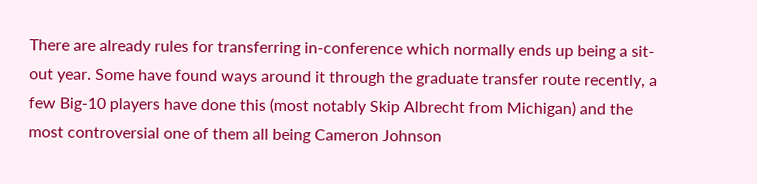There are already rules for transferring in-conference which normally ends up being a sit-out year. Some have found ways around it through the graduate transfer route recently, a few Big-10 players have done this (most notably Skip Albrecht from Michigan) and the most controversial one of them all being Cameron Johnson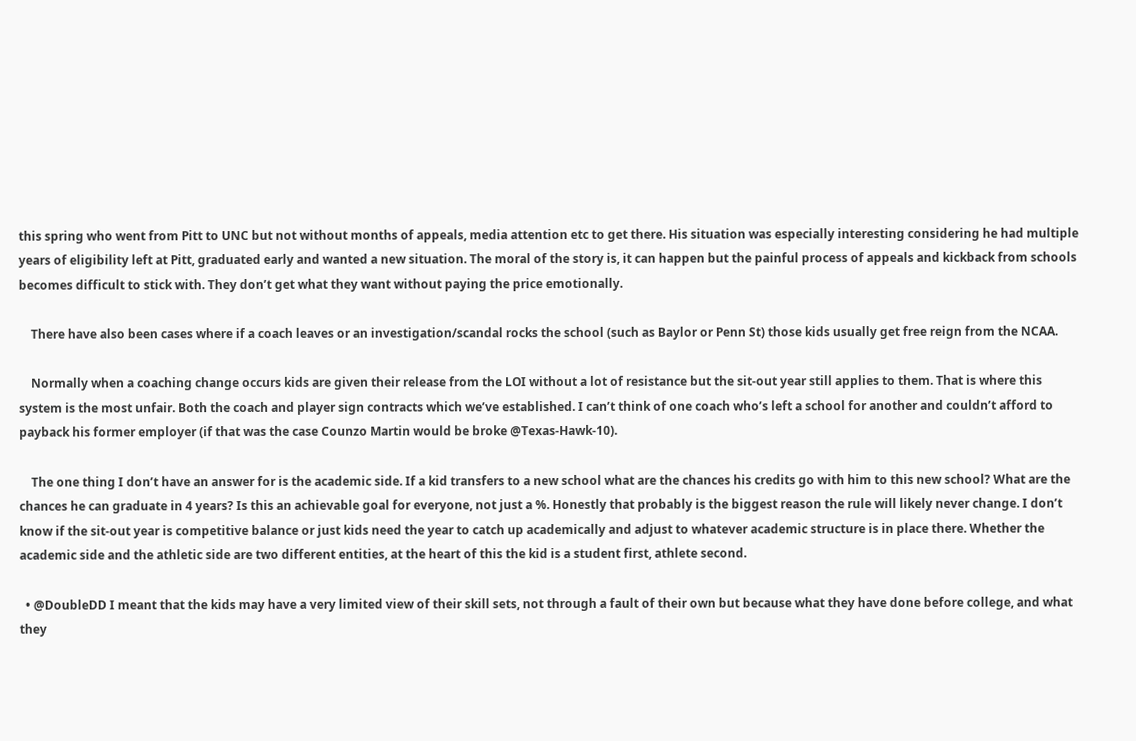this spring who went from Pitt to UNC but not without months of appeals, media attention etc to get there. His situation was especially interesting considering he had multiple years of eligibility left at Pitt, graduated early and wanted a new situation. The moral of the story is, it can happen but the painful process of appeals and kickback from schools becomes difficult to stick with. They don’t get what they want without paying the price emotionally.

    There have also been cases where if a coach leaves or an investigation/scandal rocks the school (such as Baylor or Penn St) those kids usually get free reign from the NCAA.

    Normally when a coaching change occurs kids are given their release from the LOI without a lot of resistance but the sit-out year still applies to them. That is where this system is the most unfair. Both the coach and player sign contracts which we’ve established. I can’t think of one coach who’s left a school for another and couldn’t afford to payback his former employer (if that was the case Counzo Martin would be broke @Texas-Hawk-10).

    The one thing I don’t have an answer for is the academic side. If a kid transfers to a new school what are the chances his credits go with him to this new school? What are the chances he can graduate in 4 years? Is this an achievable goal for everyone, not just a %. Honestly that probably is the biggest reason the rule will likely never change. I don’t know if the sit-out year is competitive balance or just kids need the year to catch up academically and adjust to whatever academic structure is in place there. Whether the academic side and the athletic side are two different entities, at the heart of this the kid is a student first, athlete second.

  • @DoubleDD I meant that the kids may have a very limited view of their skill sets, not through a fault of their own but because what they have done before college, and what they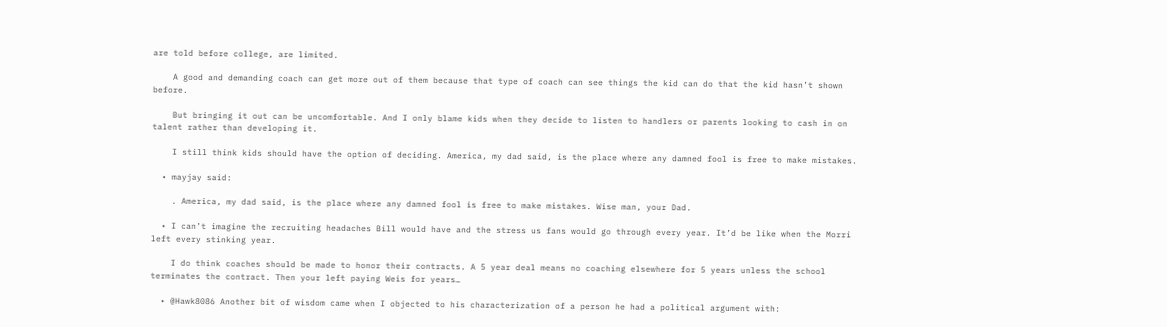are told before college, are limited.

    A good and demanding coach can get more out of them because that type of coach can see things the kid can do that the kid hasn’t shown before.

    But bringing it out can be uncomfortable. And I only blame kids when they decide to listen to handlers or parents looking to cash in on talent rather than developing it.

    I still think kids should have the option of deciding. America, my dad said, is the place where any damned fool is free to make mistakes.

  • mayjay said:

    . America, my dad said, is the place where any damned fool is free to make mistakes. Wise man, your Dad.

  • I can’t imagine the recruiting headaches Bill would have and the stress us fans would go through every year. It’d be like when the Morri left every stinking year.

    I do think coaches should be made to honor their contracts. A 5 year deal means no coaching elsewhere for 5 years unless the school terminates the contract. Then your left paying Weis for years…

  • @Hawk8086 Another bit of wisdom came when I objected to his characterization of a person he had a political argument with: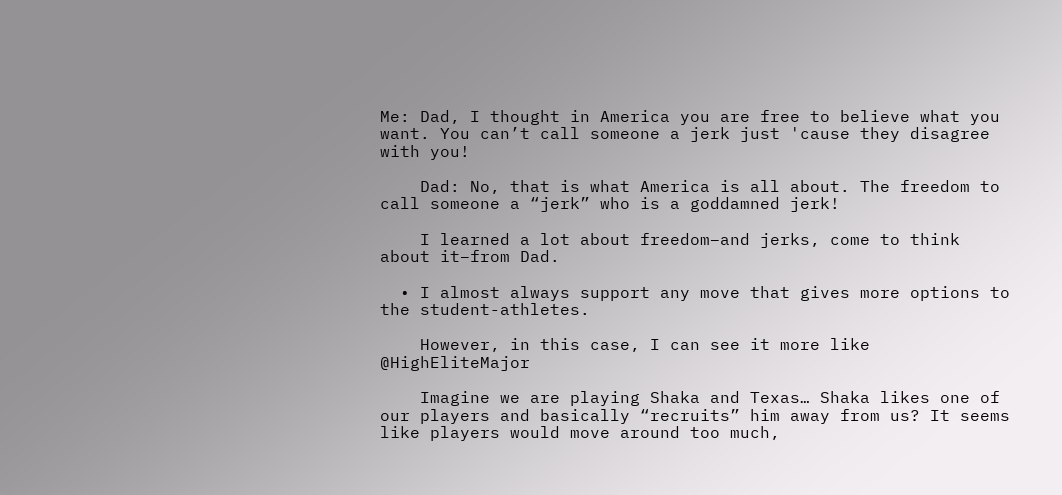Me: Dad, I thought in America you are free to believe what you want. You can’t call someone a jerk just 'cause they disagree with you!

    Dad: No, that is what America is all about. The freedom to call someone a “jerk” who is a goddamned jerk!

    I learned a lot about freedom–and jerks, come to think about it–from Dad.

  • I almost always support any move that gives more options to the student-athletes.

    However, in this case, I can see it more like @HighEliteMajor

    Imagine we are playing Shaka and Texas… Shaka likes one of our players and basically “recruits” him away from us? It seems like players would move around too much,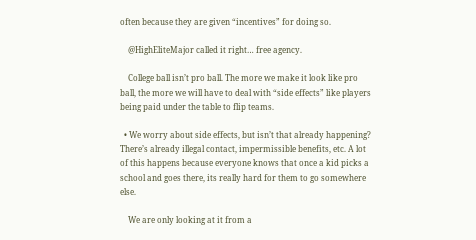often because they are given “incentives” for doing so.

    @HighEliteMajor called it right… free agency.

    College ball isn’t pro ball. The more we make it look like pro ball, the more we will have to deal with “side effects” like players being paid under the table to flip teams.

  • We worry about side effects, but isn’t that already happening? There’s already illegal contact, impermissible benefits, etc. A lot of this happens because everyone knows that once a kid picks a school and goes there, its really hard for them to go somewhere else.

    We are only looking at it from a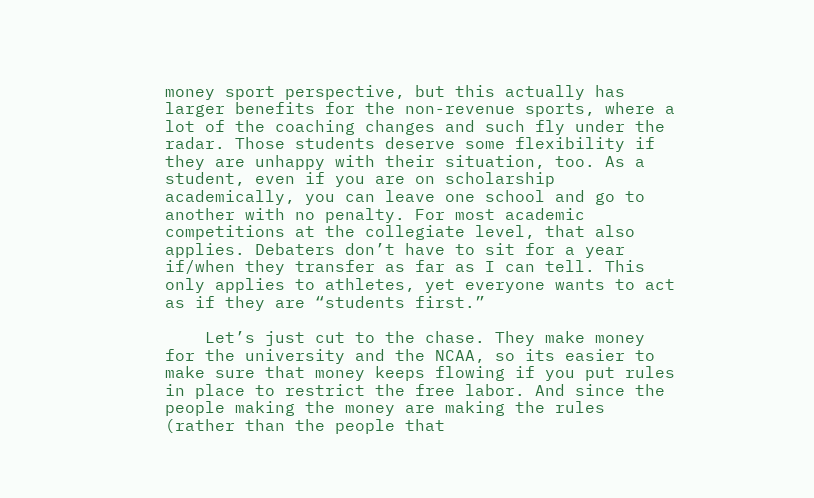money sport perspective, but this actually has larger benefits for the non-revenue sports, where a lot of the coaching changes and such fly under the radar. Those students deserve some flexibility if they are unhappy with their situation, too. As a student, even if you are on scholarship academically, you can leave one school and go to another with no penalty. For most academic competitions at the collegiate level, that also applies. Debaters don’t have to sit for a year if/when they transfer as far as I can tell. This only applies to athletes, yet everyone wants to act as if they are “students first.”

    Let’s just cut to the chase. They make money for the university and the NCAA, so its easier to make sure that money keeps flowing if you put rules in place to restrict the free labor. And since the people making the money are making the rules (rather than the people that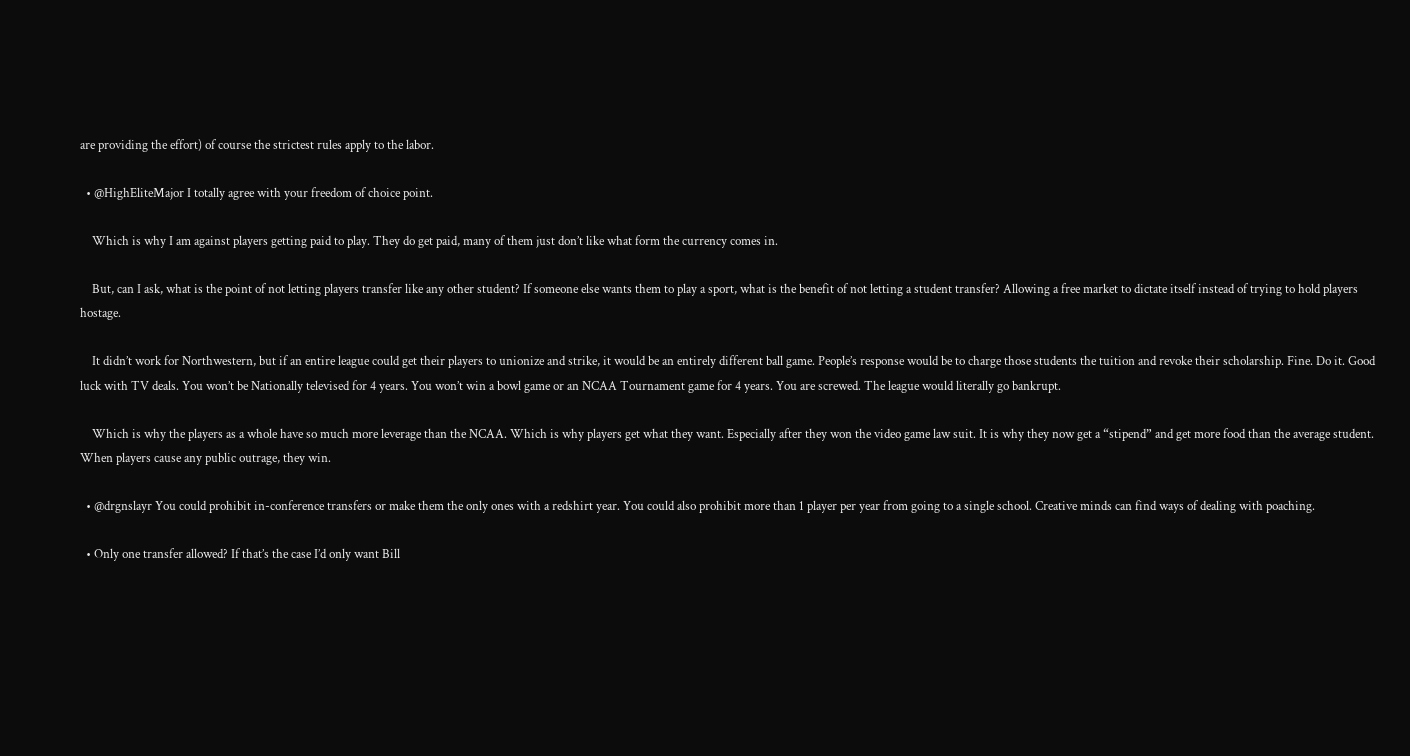are providing the effort) of course the strictest rules apply to the labor.

  • @HighEliteMajor I totally agree with your freedom of choice point.

    Which is why I am against players getting paid to play. They do get paid, many of them just don’t like what form the currency comes in.

    But, can I ask, what is the point of not letting players transfer like any other student? If someone else wants them to play a sport, what is the benefit of not letting a student transfer? Allowing a free market to dictate itself instead of trying to hold players hostage.

    It didn’t work for Northwestern, but if an entire league could get their players to unionize and strike, it would be an entirely different ball game. People’s response would be to charge those students the tuition and revoke their scholarship. Fine. Do it. Good luck with TV deals. You won’t be Nationally televised for 4 years. You won’t win a bowl game or an NCAA Tournament game for 4 years. You are screwed. The league would literally go bankrupt.

    Which is why the players as a whole have so much more leverage than the NCAA. Which is why players get what they want. Especially after they won the video game law suit. It is why they now get a “stipend” and get more food than the average student. When players cause any public outrage, they win.

  • @drgnslayr You could prohibit in-conference transfers or make them the only ones with a redshirt year. You could also prohibit more than 1 player per year from going to a single school. Creative minds can find ways of dealing with poaching.

  • Only one transfer allowed? If that’s the case I’d only want Bill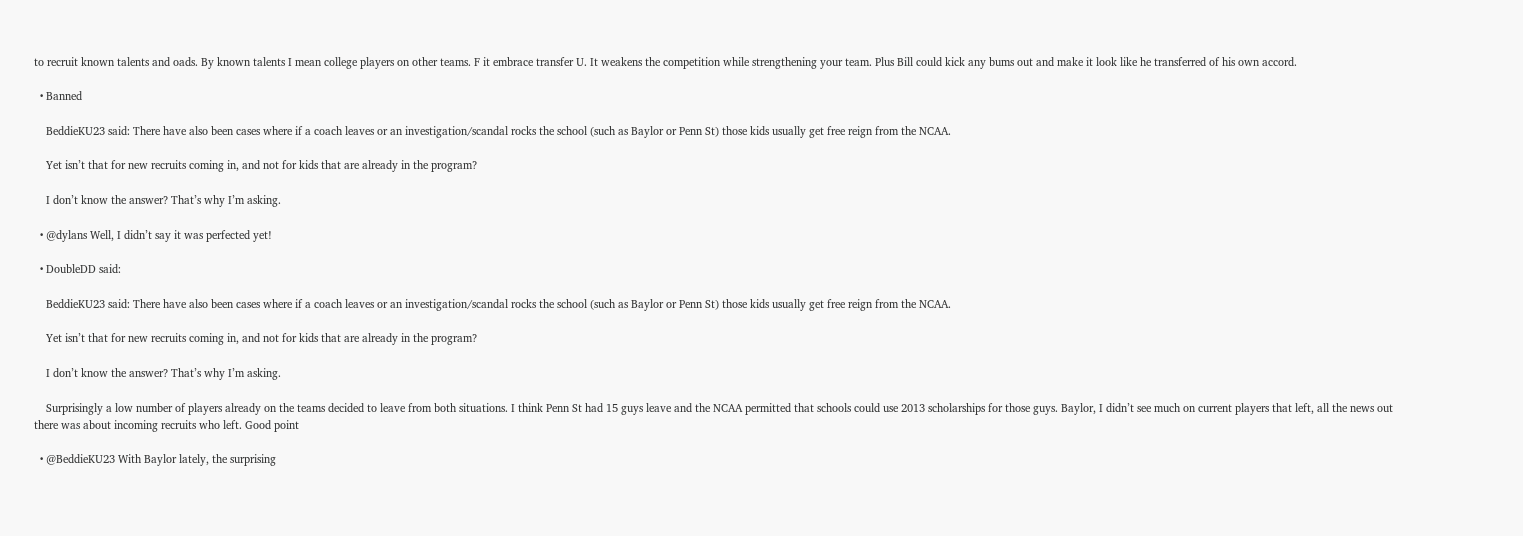to recruit known talents and oads. By known talents I mean college players on other teams. F it embrace transfer U. It weakens the competition while strengthening your team. Plus Bill could kick any bums out and make it look like he transferred of his own accord.

  • Banned

    BeddieKU23 said: There have also been cases where if a coach leaves or an investigation/scandal rocks the school (such as Baylor or Penn St) those kids usually get free reign from the NCAA.

    Yet isn’t that for new recruits coming in, and not for kids that are already in the program?

    I don’t know the answer? That’s why I’m asking.

  • @dylans Well, I didn’t say it was perfected yet!

  • DoubleDD said:

    BeddieKU23 said: There have also been cases where if a coach leaves or an investigation/scandal rocks the school (such as Baylor or Penn St) those kids usually get free reign from the NCAA.

    Yet isn’t that for new recruits coming in, and not for kids that are already in the program?

    I don’t know the answer? That’s why I’m asking.

    Surprisingly a low number of players already on the teams decided to leave from both situations. I think Penn St had 15 guys leave and the NCAA permitted that schools could use 2013 scholarships for those guys. Baylor, I didn’t see much on current players that left, all the news out there was about incoming recruits who left. Good point

  • @BeddieKU23 With Baylor lately, the surprising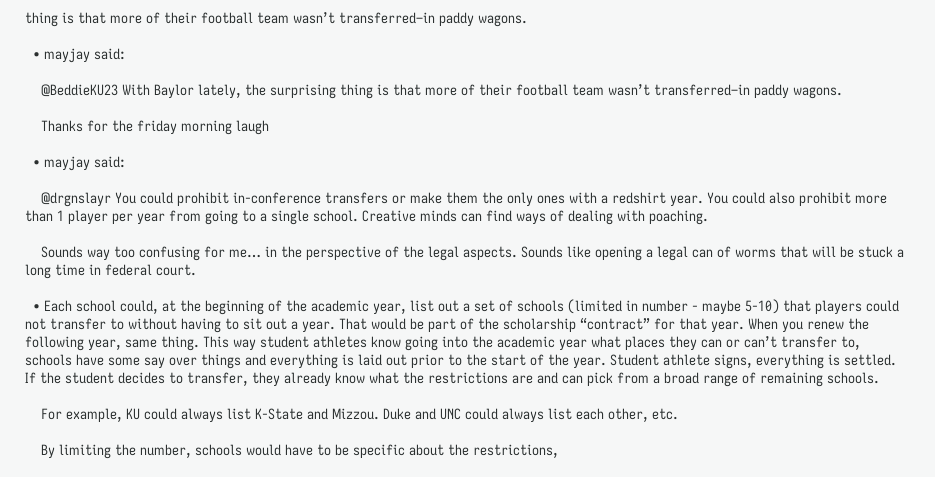thing is that more of their football team wasn’t transferred–in paddy wagons.

  • mayjay said:

    @BeddieKU23 With Baylor lately, the surprising thing is that more of their football team wasn’t transferred–in paddy wagons.

    Thanks for the friday morning laugh

  • mayjay said:

    @drgnslayr You could prohibit in-conference transfers or make them the only ones with a redshirt year. You could also prohibit more than 1 player per year from going to a single school. Creative minds can find ways of dealing with poaching.

    Sounds way too confusing for me… in the perspective of the legal aspects. Sounds like opening a legal can of worms that will be stuck a long time in federal court.

  • Each school could, at the beginning of the academic year, list out a set of schools (limited in number - maybe 5-10) that players could not transfer to without having to sit out a year. That would be part of the scholarship “contract” for that year. When you renew the following year, same thing. This way student athletes know going into the academic year what places they can or can’t transfer to, schools have some say over things and everything is laid out prior to the start of the year. Student athlete signs, everything is settled. If the student decides to transfer, they already know what the restrictions are and can pick from a broad range of remaining schools.

    For example, KU could always list K-State and Mizzou. Duke and UNC could always list each other, etc.

    By limiting the number, schools would have to be specific about the restrictions,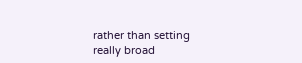rather than setting really broad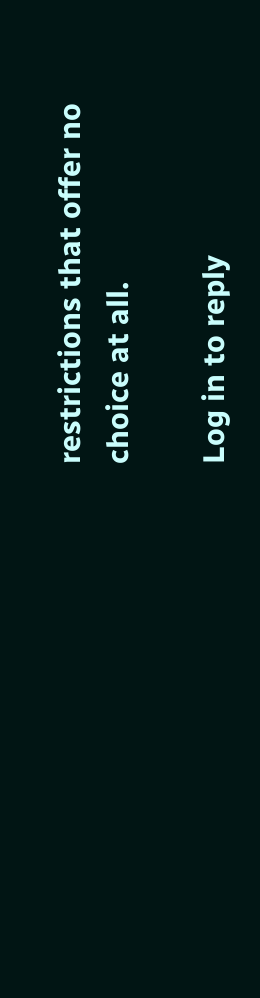restrictions that offer no choice at all.

Log in to reply